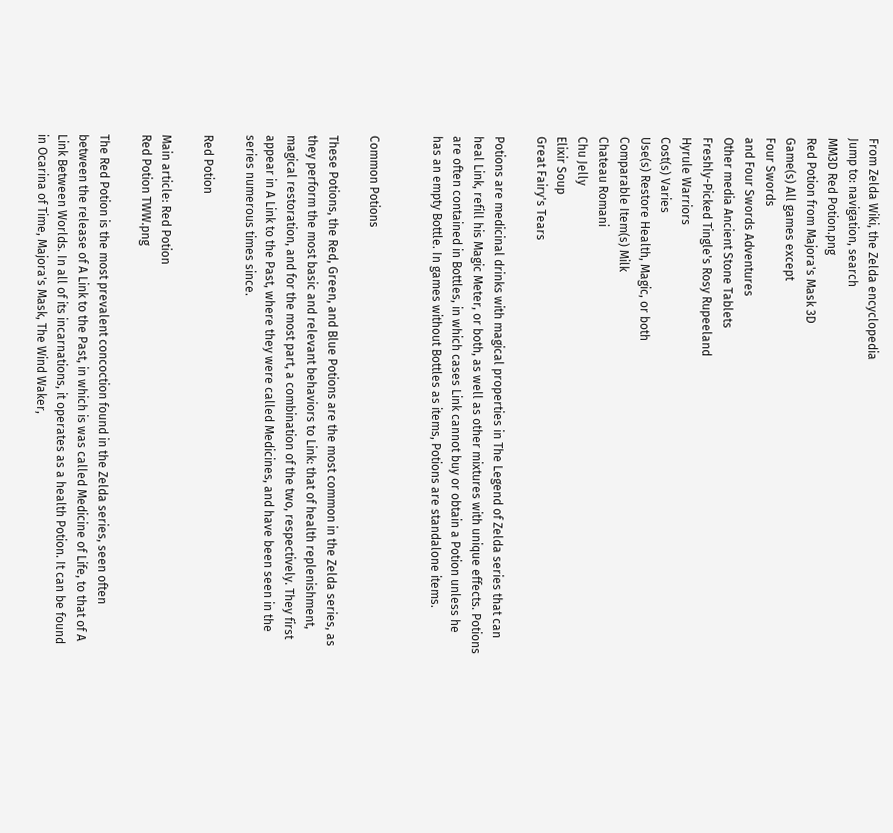From Zelda Wiki, the Zelda encyclopedia
Jump to: navigation, search
MM3D Red Potion.png
Red Potion from Majora's Mask 3D
Game(s) All games except
Four Swords
and Four Swords Adventures
Other media Ancient Stone Tablets
Freshly-Picked Tingle's Rosy Rupeeland
Hyrule Warriors
Cost(s) Varies
Use(s) Restore Health, Magic, or both
Comparable Item(s) Milk
Chateau Romani
Chu Jelly
Elixir Soup
Great Fairy's Tears

Potions are medicinal drinks with magical properties in The Legend of Zelda series that can heal Link, refill his Magic Meter, or both, as well as other mixtures with unique effects. Potions are often contained in Bottles, in which cases Link cannot buy or obtain a Potion unless he has an empty Bottle. In games without Bottles as items, Potions are standalone items.


Common Potions

These Potions, the Red, Green, and Blue Potions are the most common in the Zelda series, as they perform the most basic and relevant behaviors to Link: that of health replenishment, magical restoration, and for the most part, a combination of the two, respectively. They first appear in A Link to the Past, where they were called Medicines, and have been seen in the series numerous times since.

Red Potion

Main article: Red Potion
Red Potion TWW.png

The Red Potion is the most prevalent concoction found in the Zelda series, seen often between the release of A Link to the Past, in which is was called Medicine of Life, to that of A Link Between Worlds. In all of its incarnations, it operates as a health Potion. It can be found in Ocarina of Time, Majora's Mask, The Wind Waker,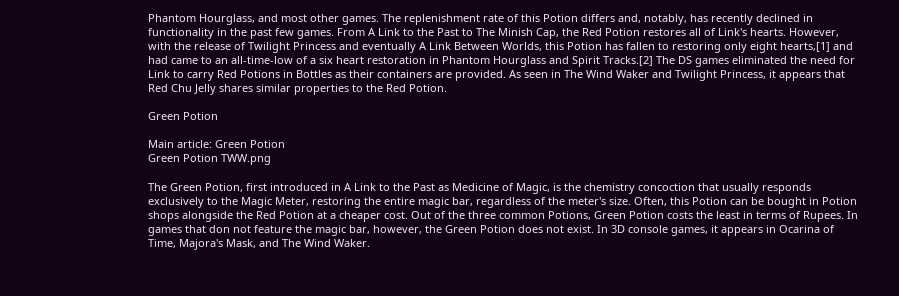Phantom Hourglass, and most other games. The replenishment rate of this Potion differs and, notably, has recently declined in functionality in the past few games. From A Link to the Past to The Minish Cap, the Red Potion restores all of Link's hearts. However, with the release of Twilight Princess and eventually A Link Between Worlds, this Potion has fallen to restoring only eight hearts,[1] and had came to an all-time-low of a six heart restoration in Phantom Hourglass and Spirit Tracks.[2] The DS games eliminated the need for Link to carry Red Potions in Bottles as their containers are provided. As seen in The Wind Waker and Twilight Princess, it appears that Red Chu Jelly shares similar properties to the Red Potion.

Green Potion

Main article: Green Potion
Green Potion TWW.png

The Green Potion, first introduced in A Link to the Past as Medicine of Magic, is the chemistry concoction that usually responds exclusively to the Magic Meter, restoring the entire magic bar, regardless of the meter's size. Often, this Potion can be bought in Potion shops alongside the Red Potion at a cheaper cost. Out of the three common Potions, Green Potion costs the least in terms of Rupees. In games that don not feature the magic bar, however, the Green Potion does not exist. In 3D console games, it appears in Ocarina of Time, Majora's Mask, and The Wind Waker.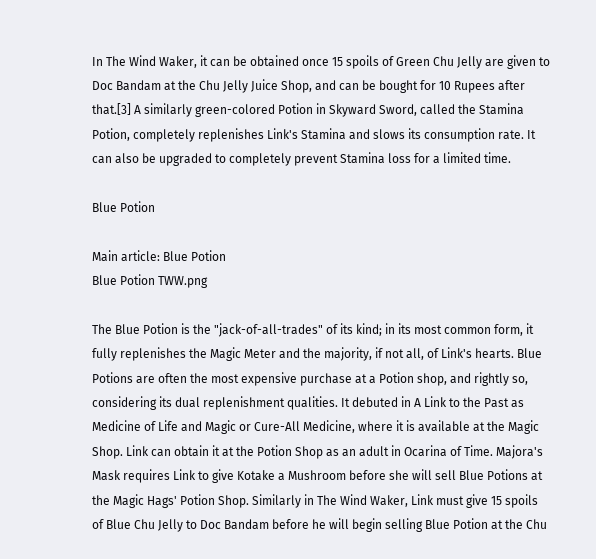In The Wind Waker, it can be obtained once 15 spoils of Green Chu Jelly are given to Doc Bandam at the Chu Jelly Juice Shop, and can be bought for 10 Rupees after that.[3] A similarly green-colored Potion in Skyward Sword, called the Stamina Potion, completely replenishes Link's Stamina and slows its consumption rate. It can also be upgraded to completely prevent Stamina loss for a limited time.

Blue Potion

Main article: Blue Potion
Blue Potion TWW.png

The Blue Potion is the "jack-of-all-trades" of its kind; in its most common form, it fully replenishes the Magic Meter and the majority, if not all, of Link's hearts. Blue Potions are often the most expensive purchase at a Potion shop, and rightly so, considering its dual replenishment qualities. It debuted in A Link to the Past as Medicine of Life and Magic or Cure-All Medicine, where it is available at the Magic Shop. Link can obtain it at the Potion Shop as an adult in Ocarina of Time. Majora's Mask requires Link to give Kotake a Mushroom before she will sell Blue Potions at the Magic Hags' Potion Shop. Similarly in The Wind Waker, Link must give 15 spoils of Blue Chu Jelly to Doc Bandam before he will begin selling Blue Potion at the Chu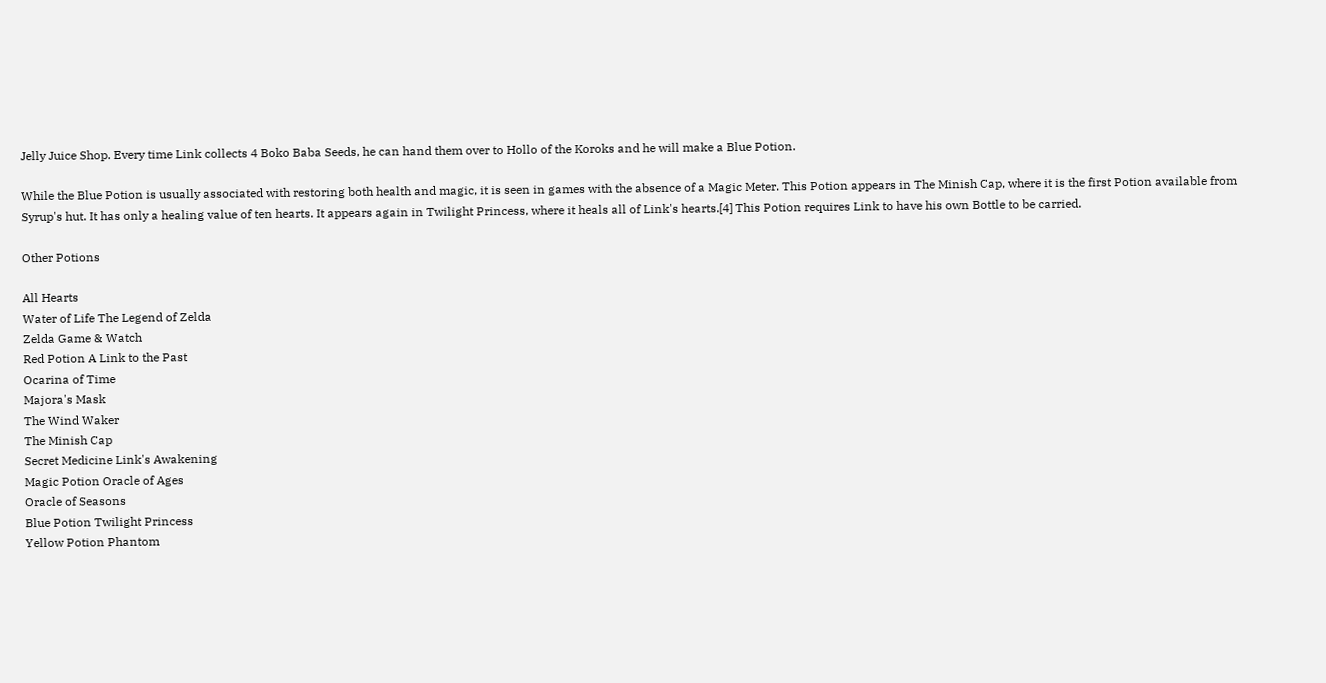Jelly Juice Shop. Every time Link collects 4 Boko Baba Seeds, he can hand them over to Hollo of the Koroks and he will make a Blue Potion.

While the Blue Potion is usually associated with restoring both health and magic, it is seen in games with the absence of a Magic Meter. This Potion appears in The Minish Cap, where it is the first Potion available from Syrup's hut. It has only a healing value of ten hearts. It appears again in Twilight Princess, where it heals all of Link's hearts.[4] This Potion requires Link to have his own Bottle to be carried.

Other Potions

All Hearts
Water of Life The Legend of Zelda
Zelda Game & Watch
Red Potion A Link to the Past
Ocarina of Time
Majora's Mask
The Wind Waker
The Minish Cap
Secret Medicine Link's Awakening
Magic Potion Oracle of Ages
Oracle of Seasons
Blue Potion Twilight Princess
Yellow Potion Phantom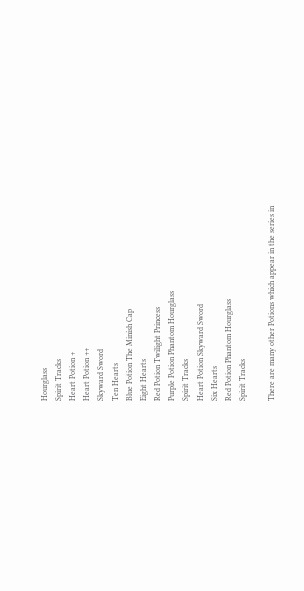Hourglass
Spirit Tracks
Heart Potion +
Heart Potion ++
Skyward Sword
Ten Hearts
Blue Potion The Minish Cap
Eight Hearts
Red Potion Twilight Princess
Purple Potion Phantom Hourglass
Spirit Tracks
Heart Potion Skyward Sword
Six Hearts
Red Potion Phantom Hourglass
Spirit Tracks

There are many other Potions which appear in the series in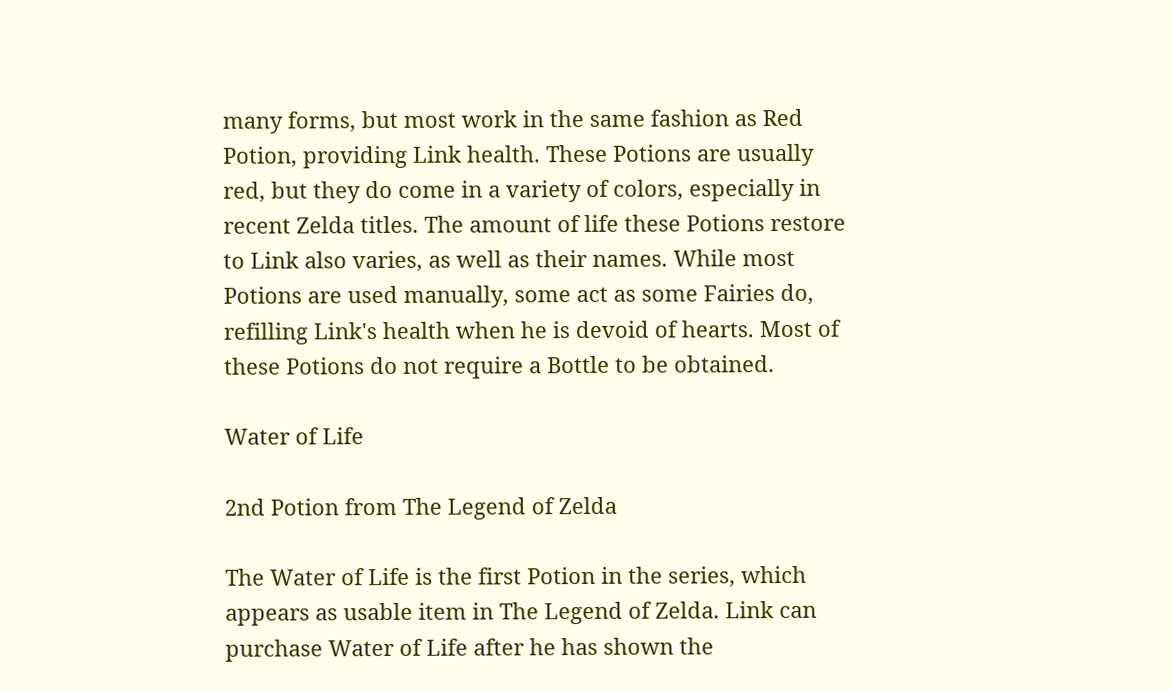many forms, but most work in the same fashion as Red Potion, providing Link health. These Potions are usually red, but they do come in a variety of colors, especially in recent Zelda titles. The amount of life these Potions restore to Link also varies, as well as their names. While most Potions are used manually, some act as some Fairies do, refilling Link's health when he is devoid of hearts. Most of these Potions do not require a Bottle to be obtained.

Water of Life

2nd Potion from The Legend of Zelda

The Water of Life is the first Potion in the series, which appears as usable item in The Legend of Zelda. Link can purchase Water of Life after he has shown the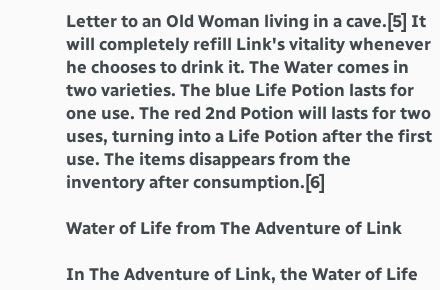Letter to an Old Woman living in a cave.[5] It will completely refill Link's vitality whenever he chooses to drink it. The Water comes in two varieties. The blue Life Potion lasts for one use. The red 2nd Potion will lasts for two uses, turning into a Life Potion after the first use. The items disappears from the inventory after consumption.[6]

Water of Life from The Adventure of Link

In The Adventure of Link, the Water of Life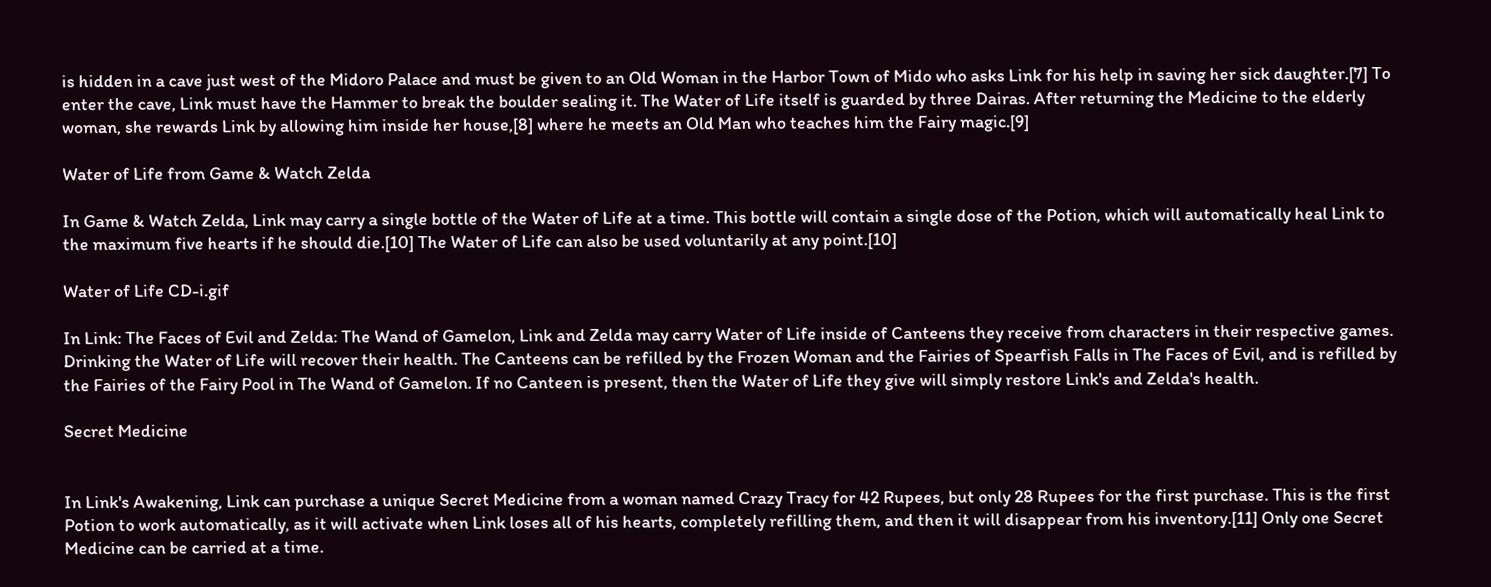is hidden in a cave just west of the Midoro Palace and must be given to an Old Woman in the Harbor Town of Mido who asks Link for his help in saving her sick daughter.[7] To enter the cave, Link must have the Hammer to break the boulder sealing it. The Water of Life itself is guarded by three Dairas. After returning the Medicine to the elderly woman, she rewards Link by allowing him inside her house,[8] where he meets an Old Man who teaches him the Fairy magic.[9]

Water of Life from Game & Watch Zelda

In Game & Watch Zelda, Link may carry a single bottle of the Water of Life at a time. This bottle will contain a single dose of the Potion, which will automatically heal Link to the maximum five hearts if he should die.[10] The Water of Life can also be used voluntarily at any point.[10]

Water of Life CD-i.gif

In Link: The Faces of Evil and Zelda: The Wand of Gamelon, Link and Zelda may carry Water of Life inside of Canteens they receive from characters in their respective games. Drinking the Water of Life will recover their health. The Canteens can be refilled by the Frozen Woman and the Fairies of Spearfish Falls in The Faces of Evil, and is refilled by the Fairies of the Fairy Pool in The Wand of Gamelon. If no Canteen is present, then the Water of Life they give will simply restore Link's and Zelda's health.

Secret Medicine


In Link's Awakening, Link can purchase a unique Secret Medicine from a woman named Crazy Tracy for 42 Rupees, but only 28 Rupees for the first purchase. This is the first Potion to work automatically, as it will activate when Link loses all of his hearts, completely refilling them, and then it will disappear from his inventory.[11] Only one Secret Medicine can be carried at a time.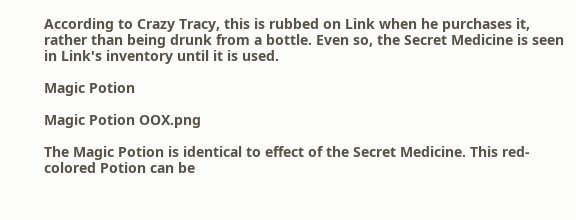According to Crazy Tracy, this is rubbed on Link when he purchases it, rather than being drunk from a bottle. Even so, the Secret Medicine is seen in Link's inventory until it is used.

Magic Potion

Magic Potion OOX.png

The Magic Potion is identical to effect of the Secret Medicine. This red-colored Potion can be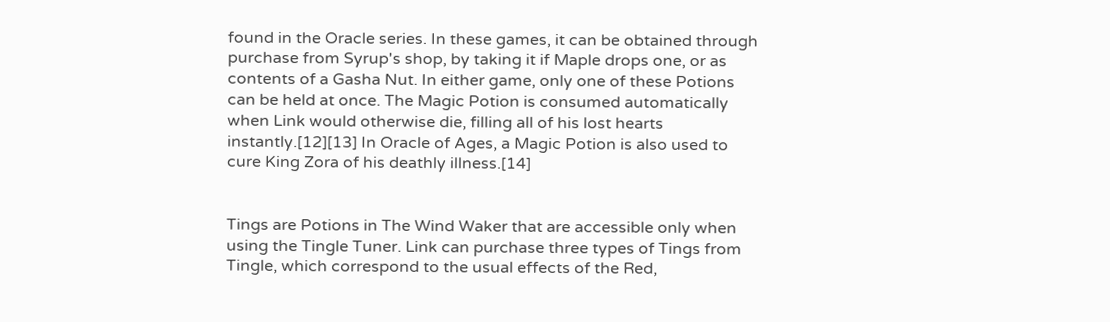found in the Oracle series. In these games, it can be obtained through purchase from Syrup's shop, by taking it if Maple drops one, or as contents of a Gasha Nut. In either game, only one of these Potions can be held at once. The Magic Potion is consumed automatically when Link would otherwise die, filling all of his lost hearts instantly.[12][13] In Oracle of Ages, a Magic Potion is also used to cure King Zora of his deathly illness.[14]


Tings are Potions in The Wind Waker that are accessible only when using the Tingle Tuner. Link can purchase three types of Tings from Tingle, which correspond to the usual effects of the Red,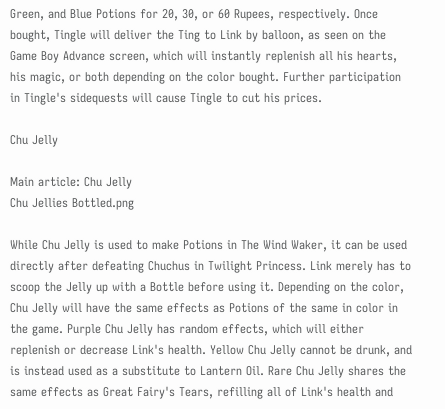Green, and Blue Potions for 20, 30, or 60 Rupees, respectively. Once bought, Tingle will deliver the Ting to Link by balloon, as seen on the Game Boy Advance screen, which will instantly replenish all his hearts, his magic, or both depending on the color bought. Further participation in Tingle's sidequests will cause Tingle to cut his prices.

Chu Jelly

Main article: Chu Jelly
Chu Jellies Bottled.png

While Chu Jelly is used to make Potions in The Wind Waker, it can be used directly after defeating Chuchus in Twilight Princess. Link merely has to scoop the Jelly up with a Bottle before using it. Depending on the color, Chu Jelly will have the same effects as Potions of the same in color in the game. Purple Chu Jelly has random effects, which will either replenish or decrease Link's health. Yellow Chu Jelly cannot be drunk, and is instead used as a substitute to Lantern Oil. Rare Chu Jelly shares the same effects as Great Fairy's Tears, refilling all of Link's health and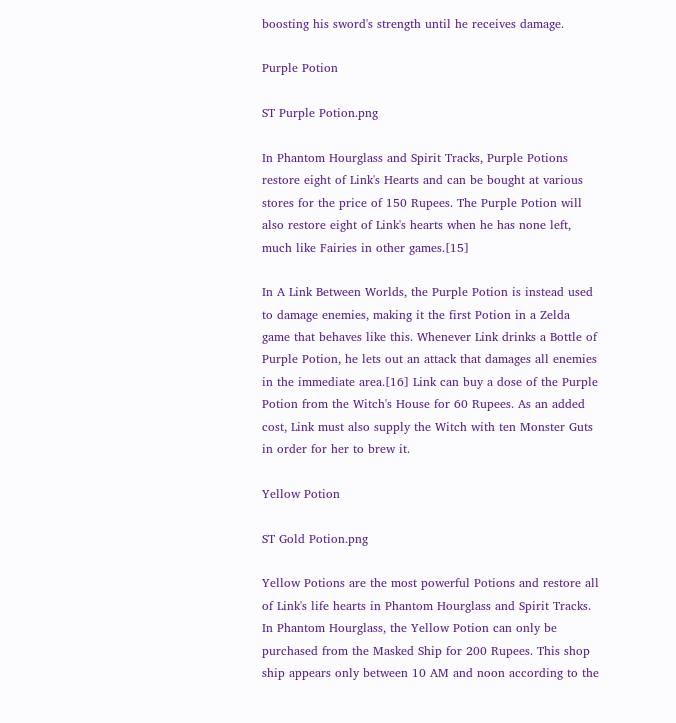boosting his sword's strength until he receives damage.

Purple Potion

ST Purple Potion.png

In Phantom Hourglass and Spirit Tracks, Purple Potions restore eight of Link's Hearts and can be bought at various stores for the price of 150 Rupees. The Purple Potion will also restore eight of Link's hearts when he has none left, much like Fairies in other games.[15]

In A Link Between Worlds, the Purple Potion is instead used to damage enemies, making it the first Potion in a Zelda game that behaves like this. Whenever Link drinks a Bottle of Purple Potion, he lets out an attack that damages all enemies in the immediate area.[16] Link can buy a dose of the Purple Potion from the Witch's House for 60 Rupees. As an added cost, Link must also supply the Witch with ten Monster Guts in order for her to brew it.

Yellow Potion

ST Gold Potion.png

Yellow Potions are the most powerful Potions and restore all of Link's life hearts in Phantom Hourglass and Spirit Tracks. In Phantom Hourglass, the Yellow Potion can only be purchased from the Masked Ship for 200 Rupees. This shop ship appears only between 10 AM and noon according to the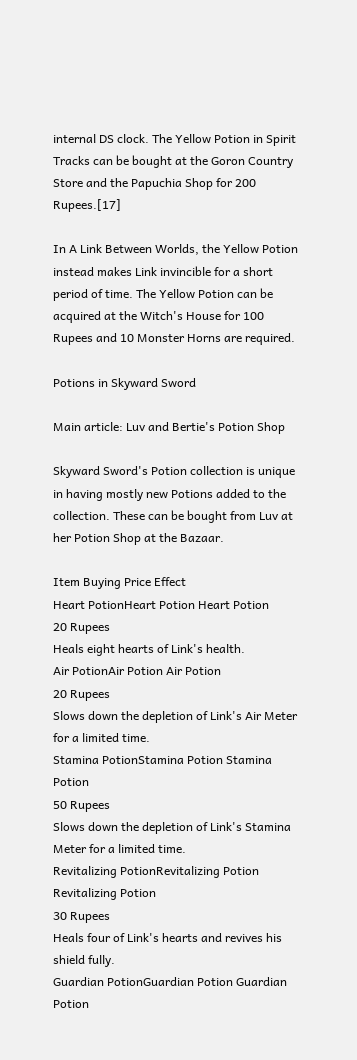internal DS clock. The Yellow Potion in Spirit Tracks can be bought at the Goron Country Store and the Papuchia Shop for 200 Rupees.[17]

In A Link Between Worlds, the Yellow Potion instead makes Link invincible for a short period of time. The Yellow Potion can be acquired at the Witch's House for 100 Rupees and 10 Monster Horns are required.

Potions in Skyward Sword

Main article: Luv and Bertie's Potion Shop

Skyward Sword's Potion collection is unique in having mostly new Potions added to the collection. These can be bought from Luv at her Potion Shop at the Bazaar.

Item Buying Price Effect
Heart PotionHeart Potion Heart Potion
20 Rupees
Heals eight hearts of Link's health.
Air PotionAir Potion Air Potion
20 Rupees
Slows down the depletion of Link's Air Meter for a limited time.
Stamina PotionStamina Potion Stamina Potion
50 Rupees
Slows down the depletion of Link's Stamina Meter for a limited time.
Revitalizing PotionRevitalizing Potion Revitalizing Potion
30 Rupees
Heals four of Link's hearts and revives his shield fully.
Guardian PotionGuardian Potion Guardian Potion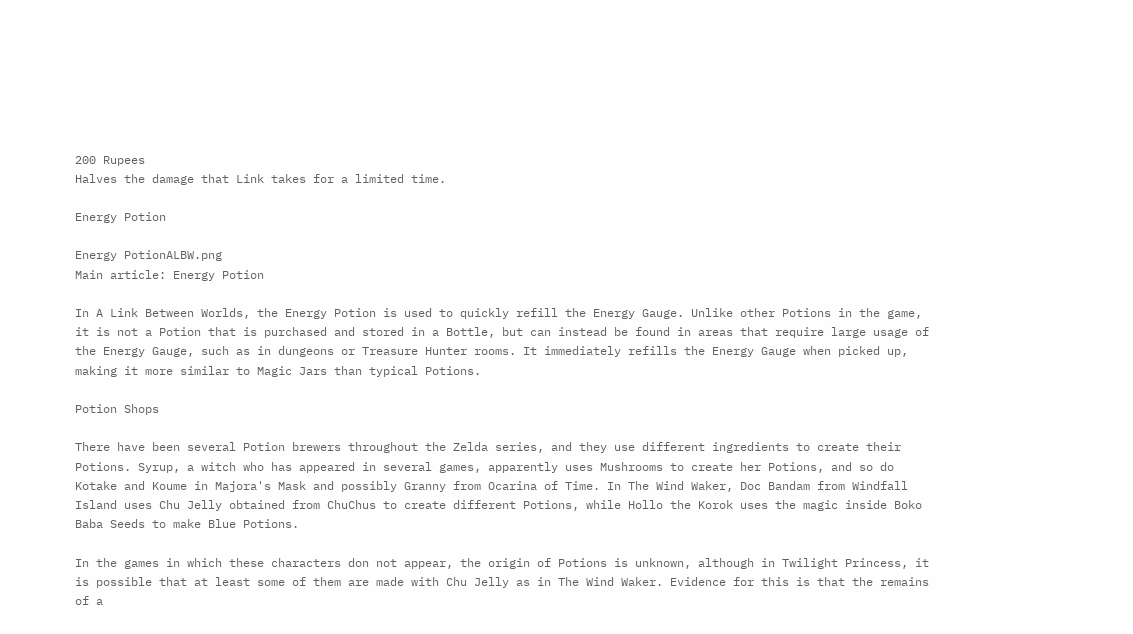200 Rupees
Halves the damage that Link takes for a limited time.

Energy Potion

Energy PotionALBW.png
Main article: Energy Potion

In A Link Between Worlds, the Energy Potion is used to quickly refill the Energy Gauge. Unlike other Potions in the game, it is not a Potion that is purchased and stored in a Bottle, but can instead be found in areas that require large usage of the Energy Gauge, such as in dungeons or Treasure Hunter rooms. It immediately refills the Energy Gauge when picked up, making it more similar to Magic Jars than typical Potions.

Potion Shops

There have been several Potion brewers throughout the Zelda series, and they use different ingredients to create their Potions. Syrup, a witch who has appeared in several games, apparently uses Mushrooms to create her Potions, and so do Kotake and Koume in Majora's Mask and possibly Granny from Ocarina of Time. In The Wind Waker, Doc Bandam from Windfall Island uses Chu Jelly obtained from ChuChus to create different Potions, while Hollo the Korok uses the magic inside Boko Baba Seeds to make Blue Potions.

In the games in which these characters don not appear, the origin of Potions is unknown, although in Twilight Princess, it is possible that at least some of them are made with Chu Jelly as in The Wind Waker. Evidence for this is that the remains of a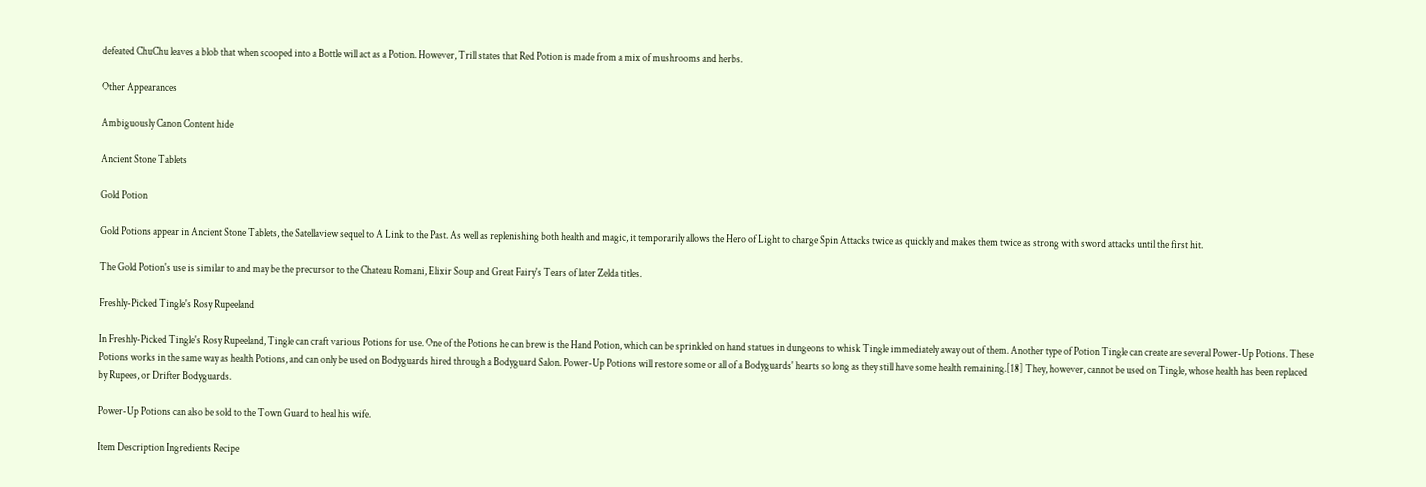defeated ChuChu leaves a blob that when scooped into a Bottle will act as a Potion. However, Trill states that Red Potion is made from a mix of mushrooms and herbs.

Other Appearances

Ambiguously Canon Content hide

Ancient Stone Tablets

Gold Potion

Gold Potions appear in Ancient Stone Tablets, the Satellaview sequel to A Link to the Past. As well as replenishing both health and magic, it temporarily allows the Hero of Light to charge Spin Attacks twice as quickly and makes them twice as strong with sword attacks until the first hit.

The Gold Potion's use is similar to and may be the precursor to the Chateau Romani, Elixir Soup and Great Fairy's Tears of later Zelda titles.

Freshly-Picked Tingle's Rosy Rupeeland

In Freshly-Picked Tingle's Rosy Rupeeland, Tingle can craft various Potions for use. One of the Potions he can brew is the Hand Potion, which can be sprinkled on hand statues in dungeons to whisk Tingle immediately away out of them. Another type of Potion Tingle can create are several Power-Up Potions. These Potions works in the same way as health Potions, and can only be used on Bodyguards hired through a Bodyguard Salon. Power-Up Potions will restore some or all of a Bodyguards' hearts so long as they still have some health remaining.[18] They, however, cannot be used on Tingle, whose health has been replaced by Rupees, or Drifter Bodyguards.

Power-Up Potions can also be sold to the Town Guard to heal his wife.

Item Description Ingredients Recipe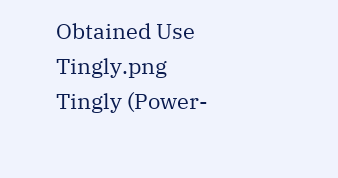Obtained Use
Tingly.png Tingly (Power-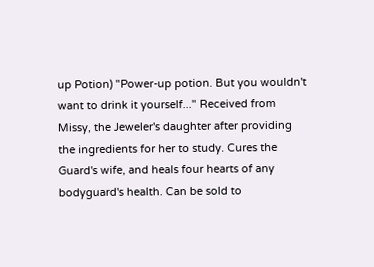up Potion) "Power-up potion. But you wouldn't want to drink it yourself..." Received from Missy, the Jeweler's daughter after providing the ingredients for her to study. Cures the Guard's wife, and heals four hearts of any bodyguard's health. Can be sold to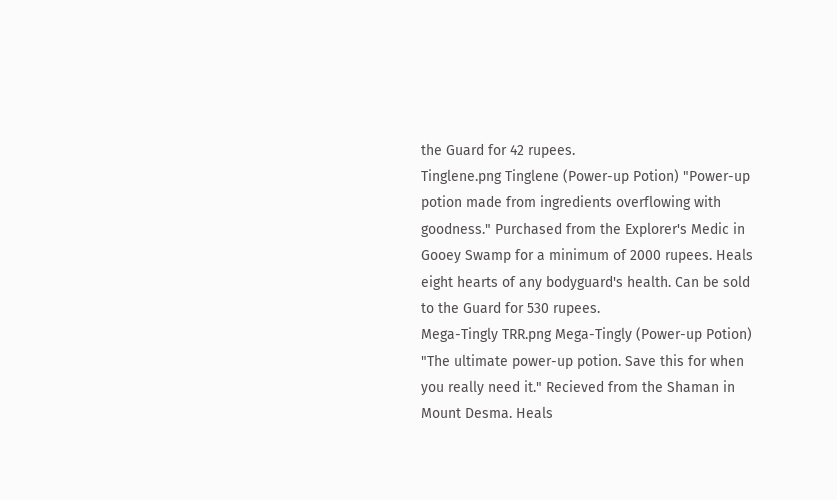the Guard for 42 rupees.
Tinglene.png Tinglene (Power-up Potion) "Power-up potion made from ingredients overflowing with goodness." Purchased from the Explorer's Medic in Gooey Swamp for a minimum of 2000 rupees. Heals eight hearts of any bodyguard's health. Can be sold to the Guard for 530 rupees.
Mega-Tingly TRR.png Mega-Tingly (Power-up Potion) "The ultimate power-up potion. Save this for when you really need it." Recieved from the Shaman in Mount Desma. Heals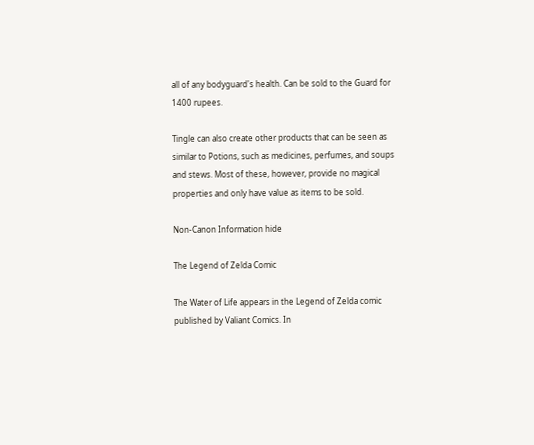all of any bodyguard's health. Can be sold to the Guard for 1400 rupees.

Tingle can also create other products that can be seen as similar to Potions, such as medicines, perfumes, and soups and stews. Most of these, however, provide no magical properties and only have value as items to be sold.

Non-Canon Information hide

The Legend of Zelda Comic

The Water of Life appears in the Legend of Zelda comic published by Valiant Comics. In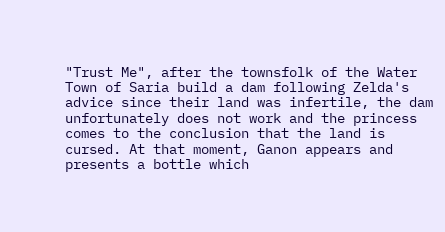"Trust Me", after the townsfolk of the Water Town of Saria build a dam following Zelda's advice since their land was infertile, the dam unfortunately does not work and the princess comes to the conclusion that the land is cursed. At that moment, Ganon appears and presents a bottle which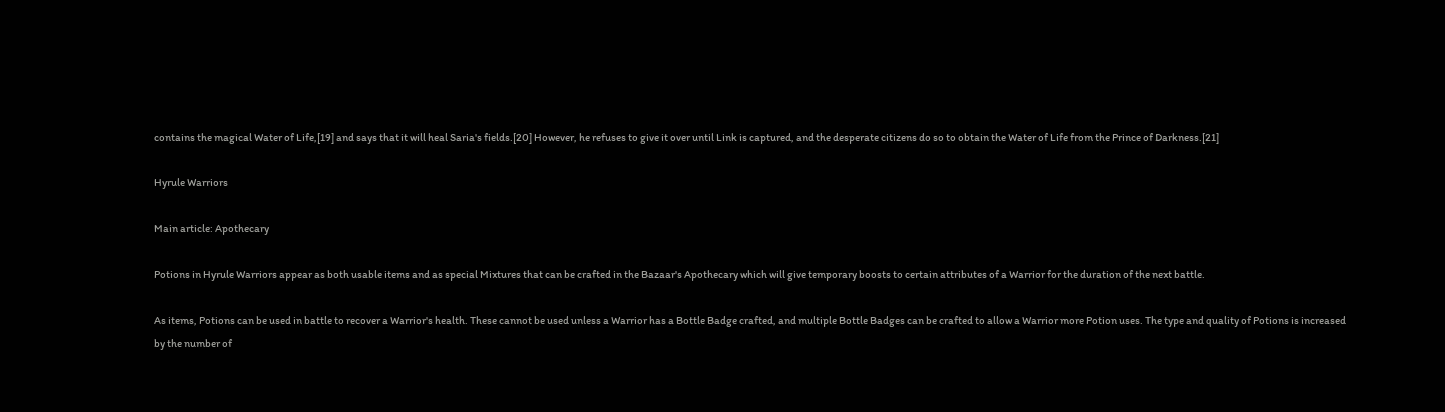contains the magical Water of Life,[19] and says that it will heal Saria's fields.[20] However, he refuses to give it over until Link is captured, and the desperate citizens do so to obtain the Water of Life from the Prince of Darkness.[21]

Hyrule Warriors

Main article: Apothecary

Potions in Hyrule Warriors appear as both usable items and as special Mixtures that can be crafted in the Bazaar's Apothecary which will give temporary boosts to certain attributes of a Warrior for the duration of the next battle.

As items, Potions can be used in battle to recover a Warrior's health. These cannot be used unless a Warrior has a Bottle Badge crafted, and multiple Bottle Badges can be crafted to allow a Warrior more Potion uses. The type and quality of Potions is increased by the number of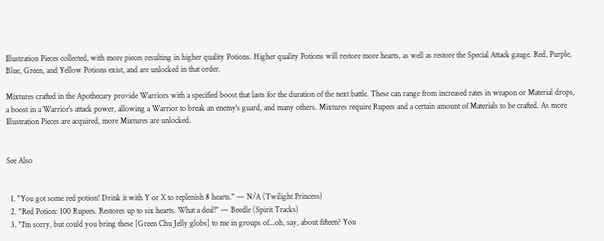Illustration Pieces collected, with more pieces resulting in higher quality Potions. Higher quality Potions will restore more hearts, as well as restore the Special Attack gauge. Red, Purple, Blue, Green, and Yellow Potions exist, and are unlocked in that order.

Mixtures crafted in the Apothecary provide Warriors with a specified boost that lasts for the duration of the next battle. These can range from increased rates in weapon or Material drops, a boost in a Warrior's attack power, allowing a Warrior to break an enemy's guard, and many others. Mixtures require Rupees and a certain amount of Materials to be crafted. As more Illustration Pieces are acquired, more Mixtures are unlocked.


See Also


  1. "You got some red potion! Drink it with Y or X to replenish 8 hearts." — N/A (Twilight Princess)
  2. "Red Potion: 100 Rupees. Restores up to six hearts. What a deal!" — Beedle (Spirit Tracks)
  3. "I'm sorry, but could you bring these [Green Chu Jelly globs] to me in groups of...oh, say, about fifteen? You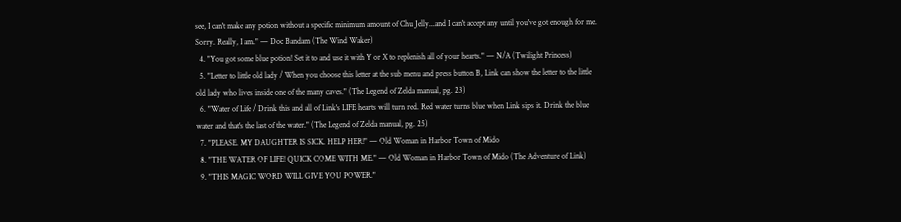see, I can't make any potion without a specific minimum amount of Chu Jelly...and I can't accept any until you've got enough for me. Sorry. Really, I am." — Doc Bandam (The Wind Waker)
  4. "You got some blue potion! Set it to and use it with Y or X to replenish all of your hearts." — N/A (Twilight Princess)
  5. "Letter to little old lady / When you choose this letter at the sub menu and press button B, Link can show the letter to the little old lady who lives inside one of the many caves." (The Legend of Zelda manual, pg. 23)
  6. "Water of Life / Drink this and all of Link's LIFE hearts will turn red. Red water turns blue when Link sips it. Drink the blue water and that's the last of the water." (The Legend of Zelda manual, pg. 25)
  7. "PLEASE. MY DAUGHTER IS SICK. HELP HER!" — Old Woman in Harbor Town of Mido
  8. "THE WATER OF LIFE! QUICK COME WITH ME." — Old Woman in Harbor Town of Mido (The Adventure of Link)
  9. "THIS MAGIC WORD WILL GIVE YOU POWER."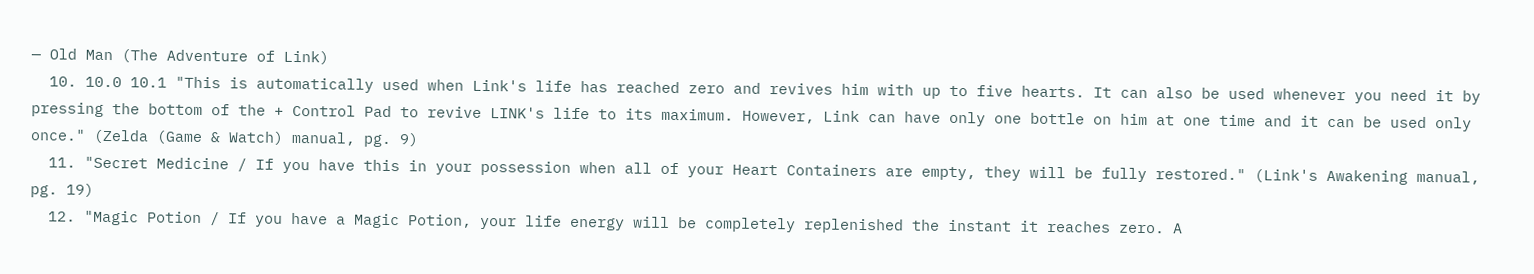— Old Man (The Adventure of Link)
  10. 10.0 10.1 "This is automatically used when Link's life has reached zero and revives him with up to five hearts. It can also be used whenever you need it by pressing the bottom of the + Control Pad to revive LINK's life to its maximum. However, Link can have only one bottle on him at one time and it can be used only once." (Zelda (Game & Watch) manual, pg. 9)
  11. "Secret Medicine / If you have this in your possession when all of your Heart Containers are empty, they will be fully restored." (Link's Awakening manual, pg. 19)
  12. "Magic Potion / If you have a Magic Potion, your life energy will be completely replenished the instant it reaches zero. A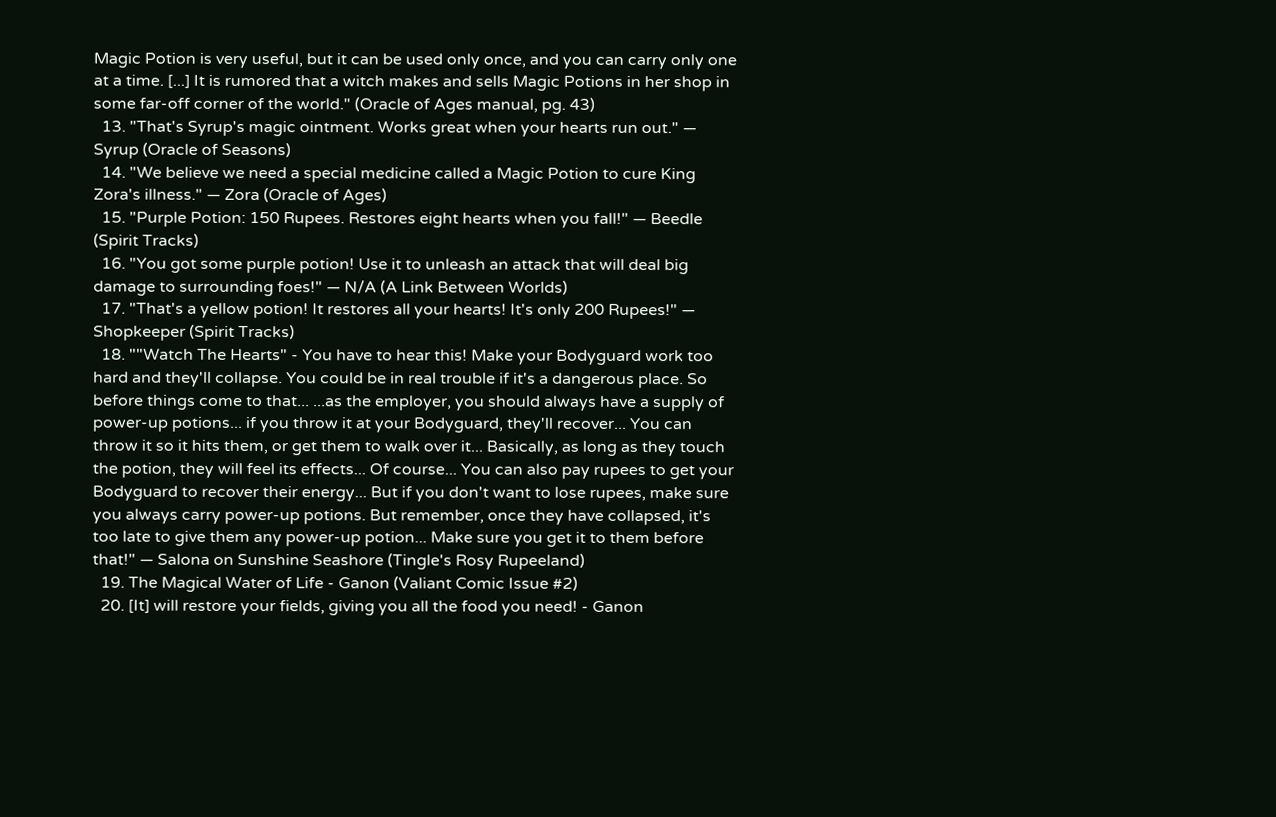Magic Potion is very useful, but it can be used only once, and you can carry only one at a time. [...] It is rumored that a witch makes and sells Magic Potions in her shop in some far-off corner of the world." (Oracle of Ages manual, pg. 43)
  13. "That's Syrup's magic ointment. Works great when your hearts run out." — Syrup (Oracle of Seasons)
  14. "We believe we need a special medicine called a Magic Potion to cure King Zora's illness." — Zora (Oracle of Ages)
  15. "Purple Potion: 150 Rupees. Restores eight hearts when you fall!" — Beedle (Spirit Tracks)
  16. "You got some purple potion! Use it to unleash an attack that will deal big damage to surrounding foes!" — N/A (A Link Between Worlds)
  17. "That's a yellow potion! It restores all your hearts! It's only 200 Rupees!" — Shopkeeper (Spirit Tracks)
  18. ""Watch The Hearts" - You have to hear this! Make your Bodyguard work too hard and they'll collapse. You could be in real trouble if it's a dangerous place. So before things come to that... ...as the employer, you should always have a supply of power-up potions... if you throw it at your Bodyguard, they'll recover... You can throw it so it hits them, or get them to walk over it... Basically, as long as they touch the potion, they will feel its effects... Of course... You can also pay rupees to get your Bodyguard to recover their energy... But if you don't want to lose rupees, make sure you always carry power-up potions. But remember, once they have collapsed, it's too late to give them any power-up potion... Make sure you get it to them before that!" — Salona on Sunshine Seashore (Tingle's Rosy Rupeeland)
  19. The Magical Water of Life - Ganon (Valiant Comic Issue #2)
  20. [It] will restore your fields, giving you all the food you need! - Ganon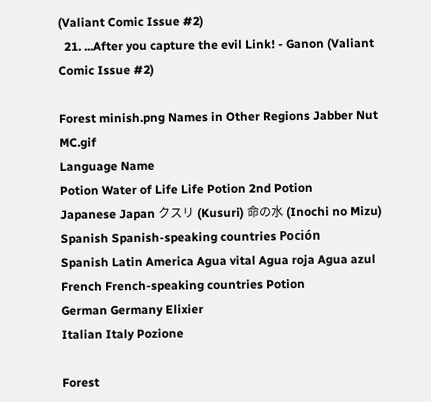(Valiant Comic Issue #2)
  21. ...After you capture the evil Link! - Ganon (Valiant Comic Issue #2)

Forest minish.png Names in Other Regions Jabber Nut MC.gif
Language Name
Potion Water of Life Life Potion 2nd Potion
Japanese Japan クスリ (Kusuri) 命の水 (Inochi no Mizu)
Spanish Spanish-speaking countries Poción
Spanish Latin America Agua vital Agua roja Agua azul
French French-speaking countries Potion
German Germany Elixier
Italian Italy Pozione

Forest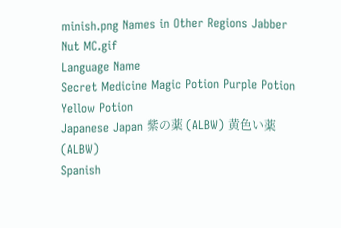minish.png Names in Other Regions Jabber Nut MC.gif
Language Name
Secret Medicine Magic Potion Purple Potion Yellow Potion
Japanese Japan 紫の薬 (ALBW) 黄色い薬 (ALBW)
Spanish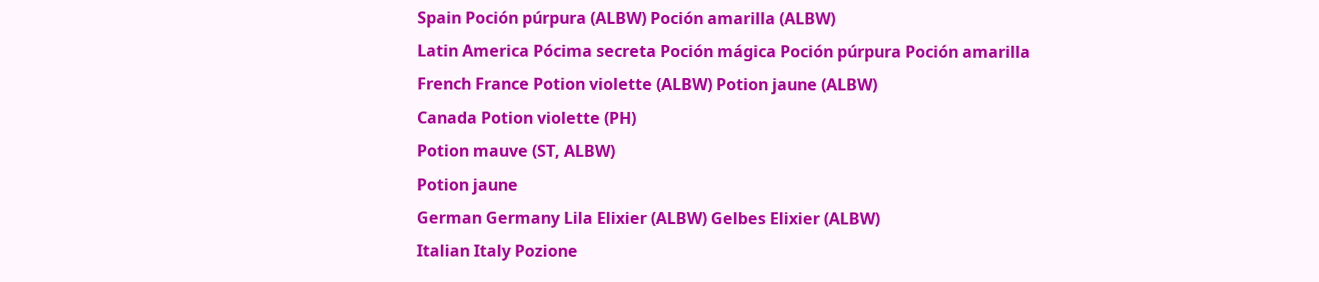Spain Poción púrpura (ALBW) Poción amarilla (ALBW)
Latin America Pócima secreta Poción mágica Poción púrpura Poción amarilla
French France Potion violette (ALBW) Potion jaune (ALBW)
Canada Potion violette (PH)
Potion mauve (ST, ALBW)
Potion jaune
German Germany Lila Elixier (ALBW) Gelbes Elixier (ALBW)
Italian Italy Pozione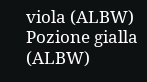viola (ALBW) Pozione gialla (ALBW)